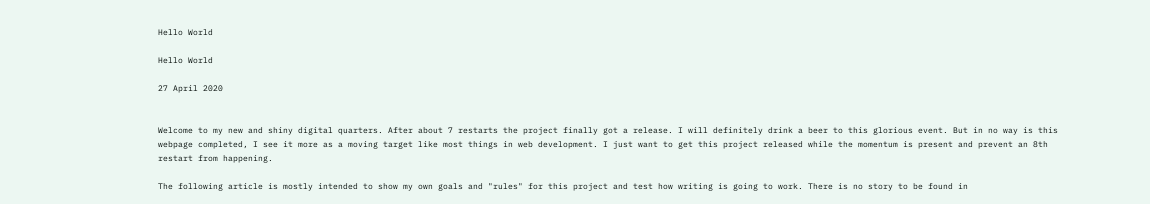Hello World

Hello World

27 April 2020


Welcome to my new and shiny digital quarters. After about 7 restarts the project finally got a release. I will definitely drink a beer to this glorious event. But in no way is this webpage completed, I see it more as a moving target like most things in web development. I just want to get this project released while the momentum is present and prevent an 8th restart from happening.

The following article is mostly intended to show my own goals and "rules" for this project and test how writing is going to work. There is no story to be found in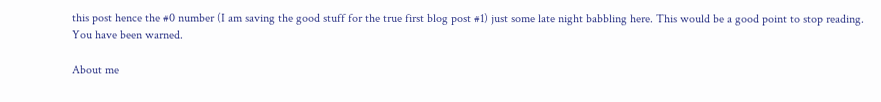this post hence the #0 number (I am saving the good stuff for the true first blog post #1) just some late night babbling here. This would be a good point to stop reading. You have been warned.

About me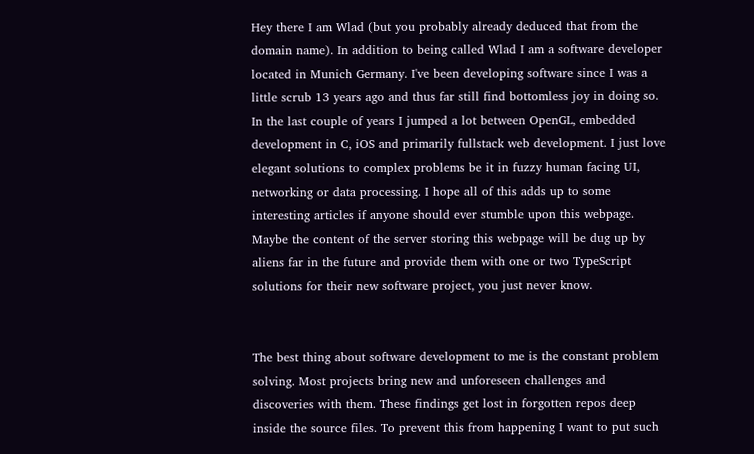Hey there I am Wlad (but you probably already deduced that from the domain name). In addition to being called Wlad I am a software developer located in Munich Germany. I've been developing software since I was a little scrub 13 years ago and thus far still find bottomless joy in doing so. In the last couple of years I jumped a lot between OpenGL, embedded development in C, iOS and primarily fullstack web development. I just love elegant solutions to complex problems be it in fuzzy human facing UI, networking or data processing. I hope all of this adds up to some interesting articles if anyone should ever stumble upon this webpage. Maybe the content of the server storing this webpage will be dug up by aliens far in the future and provide them with one or two TypeScript solutions for their new software project, you just never know.


The best thing about software development to me is the constant problem solving. Most projects bring new and unforeseen challenges and discoveries with them. These findings get lost in forgotten repos deep inside the source files. To prevent this from happening I want to put such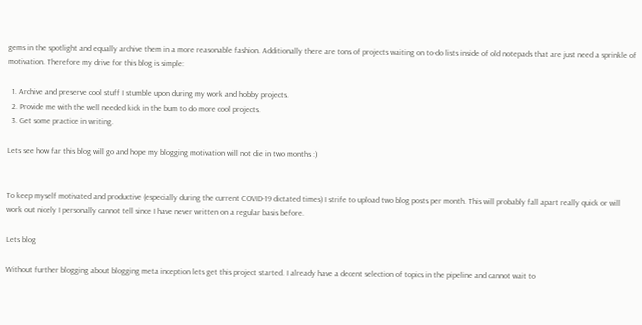gems in the spotlight and equally archive them in a more reasonable fashion. Additionally there are tons of projects waiting on to-do lists inside of old notepads that are just need a sprinkle of motivation. Therefore my drive for this blog is simple:

  1. Archive and preserve cool stuff I stumble upon during my work and hobby projects.
  2. Provide me with the well needed kick in the bum to do more cool projects.
  3. Get some practice in writing.

Lets see how far this blog will go and hope my blogging motivation will not die in two months :)


To keep myself motivated and productive (especially during the current COVID-19 dictated times) I strife to upload two blog posts per month. This will probably fall apart really quick or will work out nicely I personally cannot tell since I have never written on a regular basis before.

Lets blog

Without further blogging about blogging meta inception lets get this project started. I already have a decent selection of topics in the pipeline and cannot wait to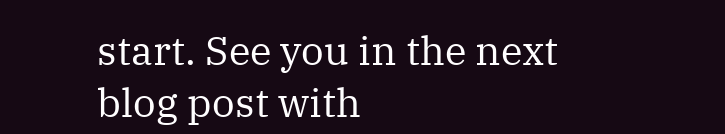start. See you in the next blog post with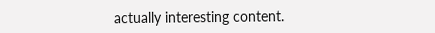actually interesting content.